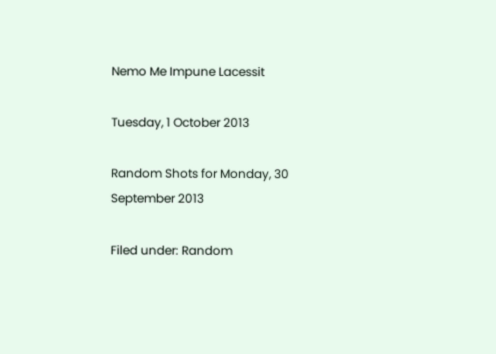Nemo Me Impune Lacessit

Tuesday, 1 October 2013

Random Shots for Monday, 30 September 2013

Filed under: Random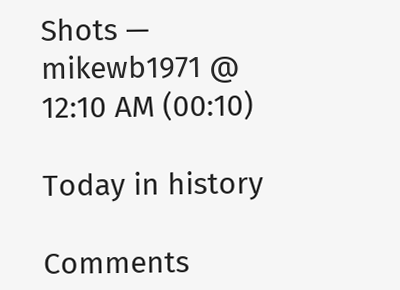Shots — mikewb1971 @ 12:10 AM (00:10)

Today in history

Comments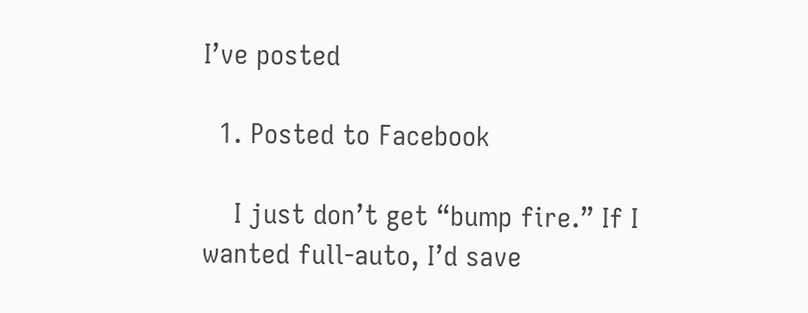I’ve posted

  1. Posted to Facebook

    I just don’t get “bump fire.” If I wanted full-auto, I’d save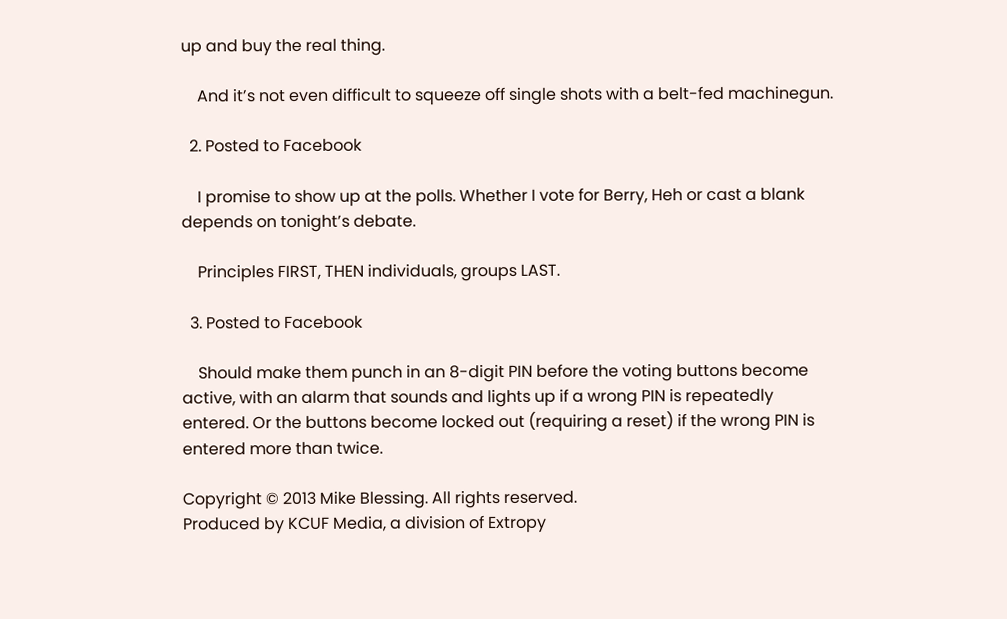up and buy the real thing.

    And it’s not even difficult to squeeze off single shots with a belt-fed machinegun.

  2. Posted to Facebook

    I promise to show up at the polls. Whether I vote for Berry, Heh or cast a blank depends on tonight’s debate.

    Principles FIRST, THEN individuals, groups LAST.

  3. Posted to Facebook

    Should make them punch in an 8-digit PIN before the voting buttons become active, with an alarm that sounds and lights up if a wrong PIN is repeatedly entered. Or the buttons become locked out (requiring a reset) if the wrong PIN is entered more than twice.

Copyright © 2013 Mike Blessing. All rights reserved.
Produced by KCUF Media, a division of Extropy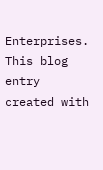Enterprises.
This blog entry created with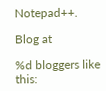Notepad++.

Blog at

%d bloggers like this: